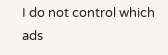I do not control which ads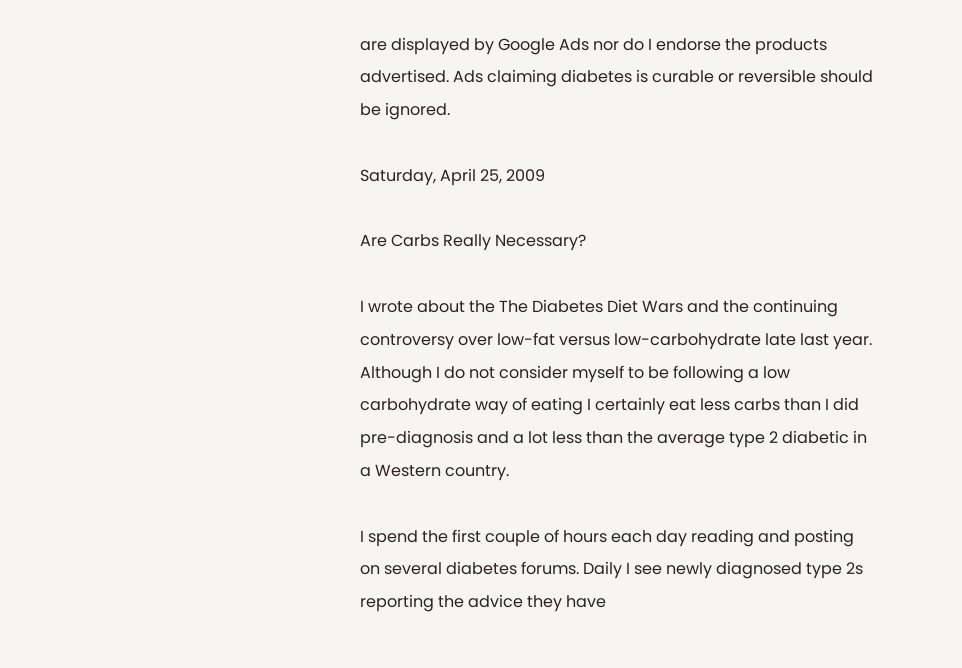are displayed by Google Ads nor do I endorse the products advertised. Ads claiming diabetes is curable or reversible should be ignored.

Saturday, April 25, 2009

Are Carbs Really Necessary?

I wrote about the The Diabetes Diet Wars and the continuing controversy over low-fat versus low-carbohydrate late last year. Although I do not consider myself to be following a low carbohydrate way of eating I certainly eat less carbs than I did pre-diagnosis and a lot less than the average type 2 diabetic in a Western country.

I spend the first couple of hours each day reading and posting on several diabetes forums. Daily I see newly diagnosed type 2s reporting the advice they have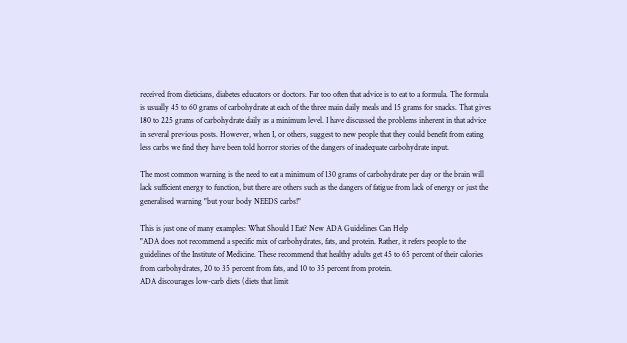received from dieticians, diabetes educators or doctors. Far too often that advice is to eat to a formula. The formula is usually 45 to 60 grams of carbohydrate at each of the three main daily meals and 15 grams for snacks. That gives 180 to 225 grams of carbohydrate daily as a minimum level. I have discussed the problems inherent in that advice in several previous posts. However, when I, or others, suggest to new people that they could benefit from eating less carbs we find they have been told horror stories of the dangers of inadequate carbohydrate input.

The most common warning is the need to eat a minimum of 130 grams of carbohydrate per day or the brain will lack sufficient energy to function, but there are others such as the dangers of fatigue from lack of energy or just the generalised warning "but your body NEEDS carbs!"

This is just one of many examples: What Should I Eat? New ADA Guidelines Can Help
"ADA does not recommend a specific mix of carbohydrates, fats, and protein. Rather, it refers people to the guidelines of the Institute of Medicine. These recommend that healthy adults get 45 to 65 percent of their calories from carbohydrates, 20 to 35 percent from fats, and 10 to 35 percent from protein.
ADA discourages low-carb diets (diets that limit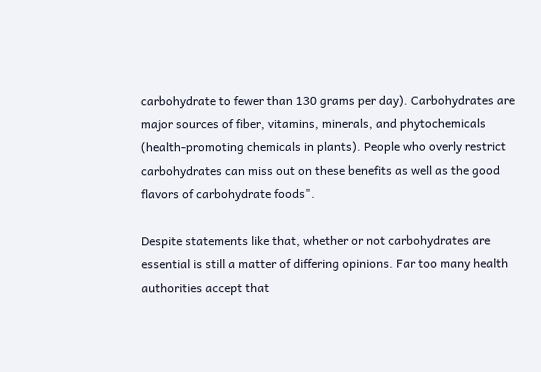carbohydrate to fewer than 130 grams per day). Carbohydrates are major sources of fiber, vitamins, minerals, and phytochemicals (health-promoting chemicals in plants). People who overly restrict carbohydrates can miss out on these benefits as well as the good flavors of carbohydrate foods".

Despite statements like that, whether or not carbohydrates are essential is still a matter of differing opinions. Far too many health authorities accept that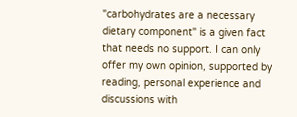"carbohydrates are a necessary dietary component" is a given fact that needs no support. I can only offer my own opinion, supported by reading, personal experience and discussions with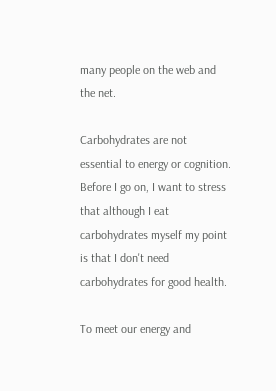many people on the web and the net.

Carbohydrates are not essential to energy or cognition. Before I go on, I want to stress that although I eat carbohydrates myself my point is that I don't need carbohydrates for good health.

To meet our energy and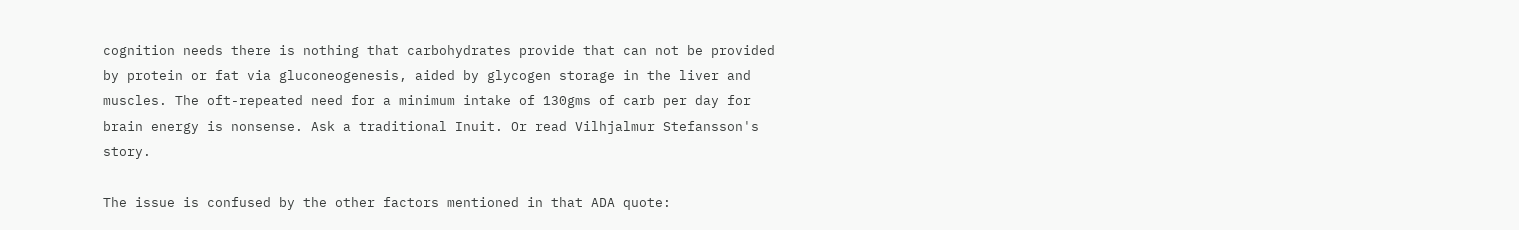cognition needs there is nothing that carbohydrates provide that can not be provided by protein or fat via gluconeogenesis, aided by glycogen storage in the liver and muscles. The oft-repeated need for a minimum intake of 130gms of carb per day for brain energy is nonsense. Ask a traditional Inuit. Or read Vilhjalmur Stefansson's story.

The issue is confused by the other factors mentioned in that ADA quote: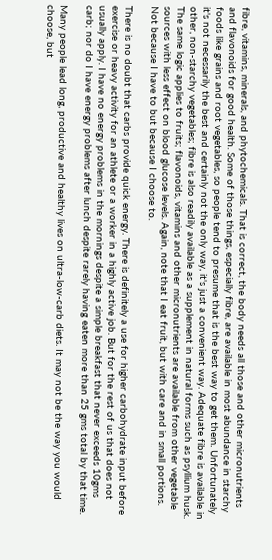fibre, vitamins, minerals, and phytochemicals. That is correct, the body needs all those and other micronutrients and flavonoids for good health. Some of those things, especially fibre, are available in most abundance in starchy foods like grains and root vegetables, so people tend to presume that is the best way to get them. Unfortunately it's not necessarily the best and certainly not the only way, it's just a convenient way. Adequate fibre is available in other, non-starchy vegetables; fibre is also readily available as a supplement in natural forms such as psyllium husk. The same logic applies to fruits; flavonoids, vitamins and other micronutrients are available from other vegetable sources with less effect on blood glucose levels. Again, note that I eat fruit, but with care and in small portions. Not because I have to but because I choose to.

There is no doubt that carbs provide quick energy. There is definitely a use for higher carbohydrate input before exercise or heavy activity for an athlete or a worker in a highly active job. But for the rest of us that does not usually apply. I have no energy problems in the mornings despite a simple breakfast that never exceeds 10gms carb; nor do I have energy problems after lunch despite rarely having eaten more than 25 gms total by that time.

Many people lead long, productive and healthy lives on ultra-low-carb diets. It may not be the way you would choose, but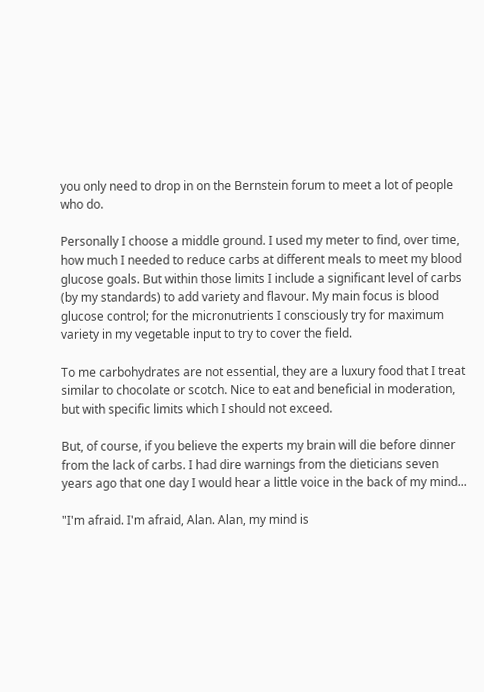you only need to drop in on the Bernstein forum to meet a lot of people who do.

Personally I choose a middle ground. I used my meter to find, over time, how much I needed to reduce carbs at different meals to meet my blood glucose goals. But within those limits I include a significant level of carbs (by my standards) to add variety and flavour. My main focus is blood glucose control; for the micronutrients I consciously try for maximum variety in my vegetable input to try to cover the field.

To me carbohydrates are not essential, they are a luxury food that I treat similar to chocolate or scotch. Nice to eat and beneficial in moderation, but with specific limits which I should not exceed.

But, of course, if you believe the experts my brain will die before dinner from the lack of carbs. I had dire warnings from the dieticians seven years ago that one day I would hear a little voice in the back of my mind...

"I'm afraid. I'm afraid, Alan. Alan, my mind is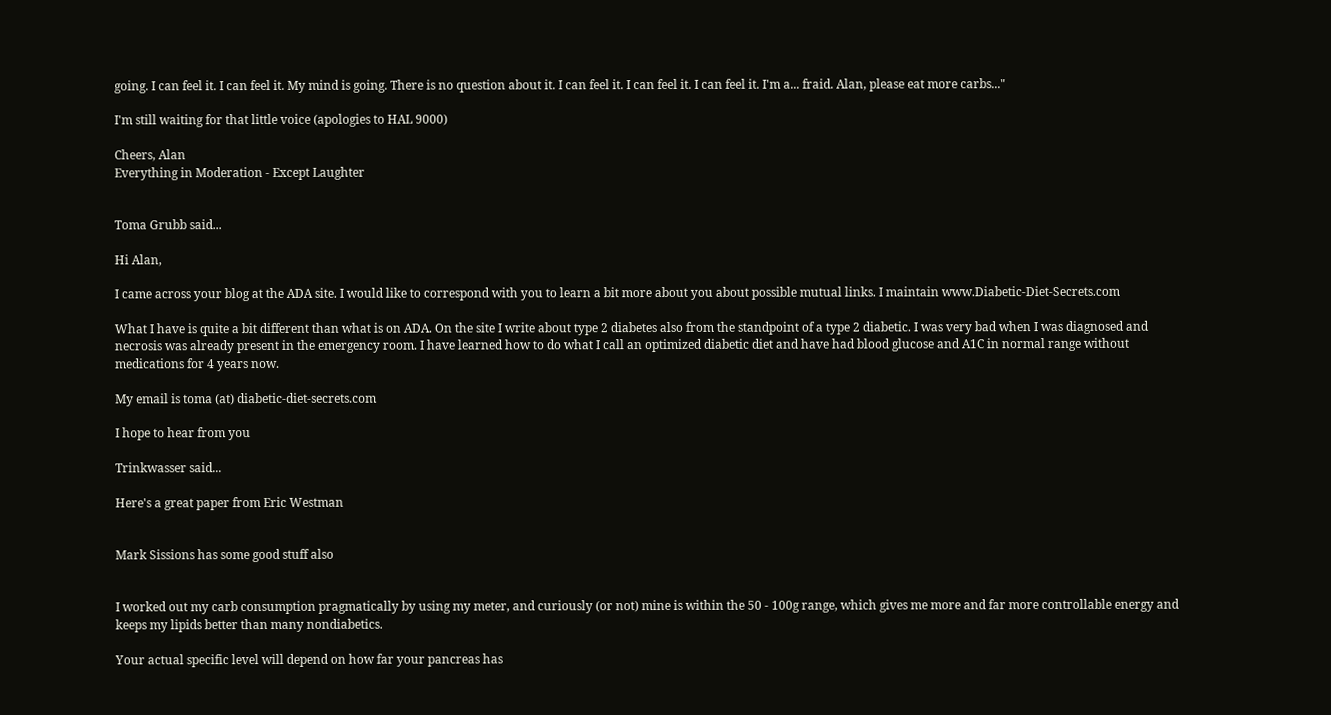going. I can feel it. I can feel it. My mind is going. There is no question about it. I can feel it. I can feel it. I can feel it. I'm a... fraid. Alan, please eat more carbs..."

I'm still waiting for that little voice (apologies to HAL 9000)

Cheers, Alan
Everything in Moderation - Except Laughter


Toma Grubb said...

Hi Alan,

I came across your blog at the ADA site. I would like to correspond with you to learn a bit more about you about possible mutual links. I maintain www.Diabetic-Diet-Secrets.com

What I have is quite a bit different than what is on ADA. On the site I write about type 2 diabetes also from the standpoint of a type 2 diabetic. I was very bad when I was diagnosed and necrosis was already present in the emergency room. I have learned how to do what I call an optimized diabetic diet and have had blood glucose and A1C in normal range without medications for 4 years now.

My email is toma (at) diabetic-diet-secrets.com

I hope to hear from you

Trinkwasser said...

Here's a great paper from Eric Westman


Mark Sissions has some good stuff also


I worked out my carb consumption pragmatically by using my meter, and curiously (or not) mine is within the 50 - 100g range, which gives me more and far more controllable energy and keeps my lipids better than many nondiabetics.

Your actual specific level will depend on how far your pancreas has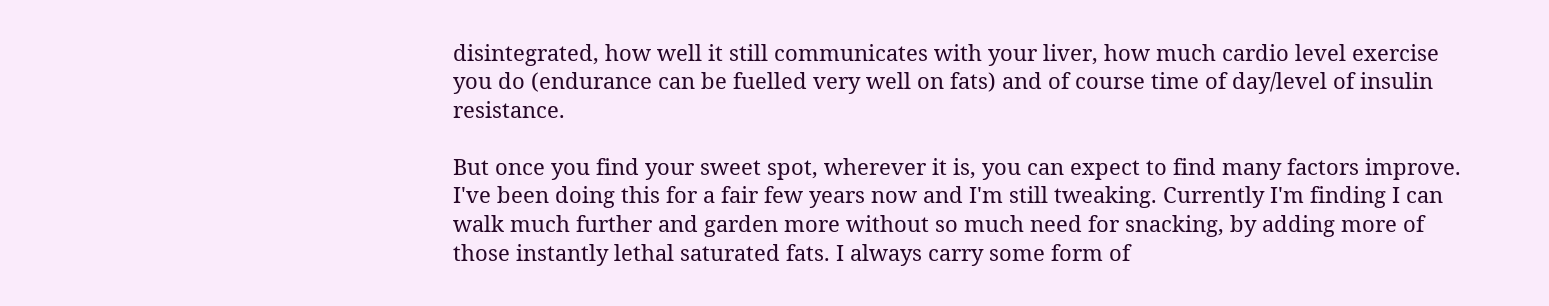disintegrated, how well it still communicates with your liver, how much cardio level exercise you do (endurance can be fuelled very well on fats) and of course time of day/level of insulin resistance.

But once you find your sweet spot, wherever it is, you can expect to find many factors improve. I've been doing this for a fair few years now and I'm still tweaking. Currently I'm finding I can walk much further and garden more without so much need for snacking, by adding more of those instantly lethal saturated fats. I always carry some form of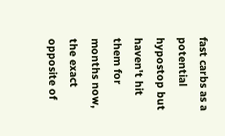fast carbs as a potential hypostop but haven't hit them for months now, the exact opposite of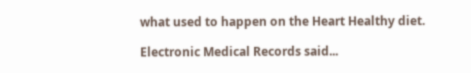what used to happen on the Heart Healthy diet.

Electronic Medical Records said...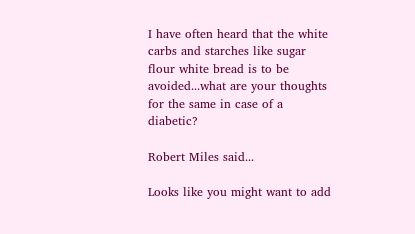I have often heard that the white carbs and starches like sugar flour white bread is to be avoided...what are your thoughts for the same in case of a diabetic?

Robert Miles said...

Looks like you might want to add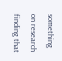something on research finding that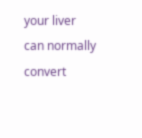your liver can normally convert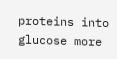proteins into glucose more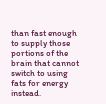than fast enough to supply those portions of the brain that cannot switch to using fats for energy instead.